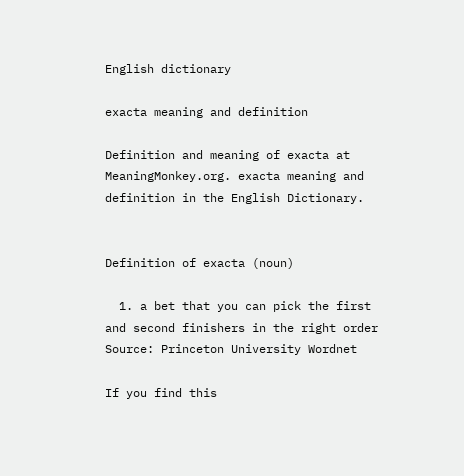English dictionary

exacta meaning and definition

Definition and meaning of exacta at MeaningMonkey.org. exacta meaning and definition in the English Dictionary.


Definition of exacta (noun)

  1. a bet that you can pick the first and second finishers in the right order
Source: Princeton University Wordnet

If you find this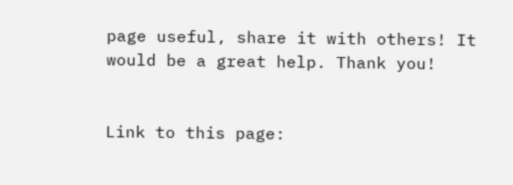page useful, share it with others! It would be a great help. Thank you!


Link to this page: